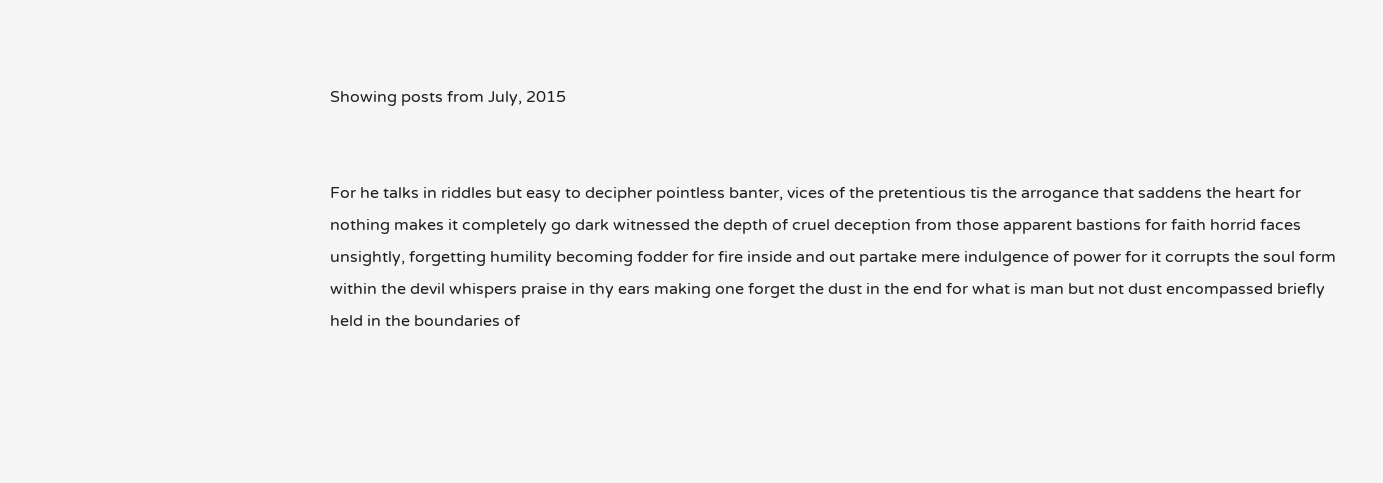Showing posts from July, 2015


For he talks in riddles but easy to decipher pointless banter, vices of the pretentious tis the arrogance that saddens the heart for nothing makes it completely go dark witnessed the depth of cruel deception from those apparent bastions for faith horrid faces unsightly, forgetting humility becoming fodder for fire inside and out partake mere indulgence of power for it corrupts the soul form within the devil whispers praise in thy ears making one forget the dust in the end for what is man but not dust encompassed briefly held in the boundaries of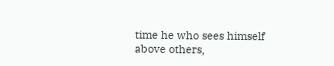time he who sees himself above others,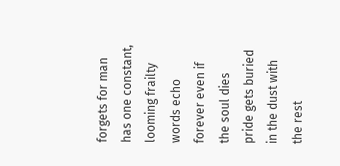forgets for man has one constant, looming frailty words echo forever even if the soul dies pride gets buried in the dust with the rest